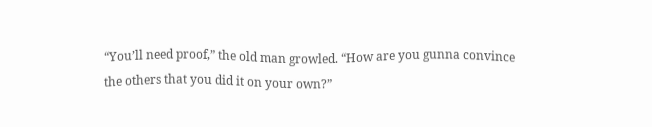“You’ll need proof,” the old man growled. “How are you gunna convince the others that you did it on your own?”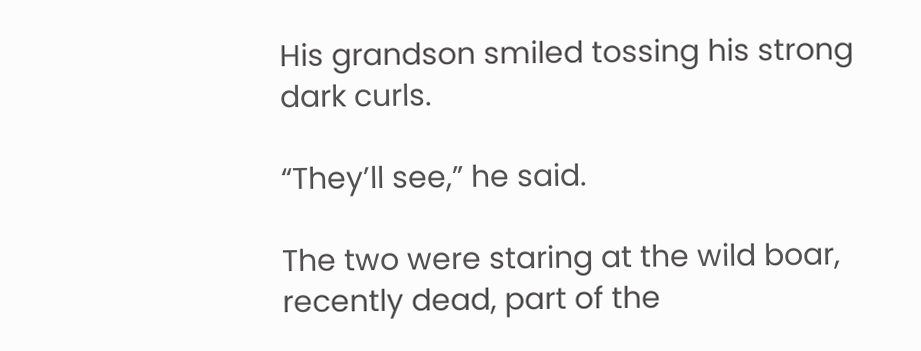His grandson smiled tossing his strong dark curls.

“They’ll see,” he said.

The two were staring at the wild boar, recently dead, part of the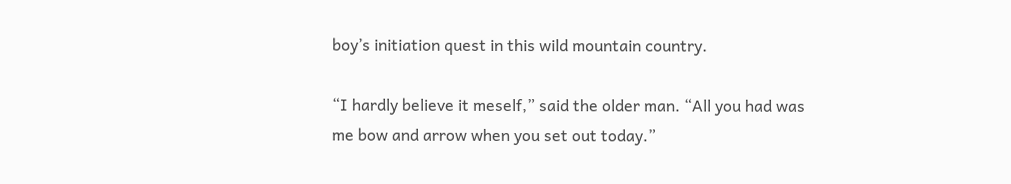boy’s initiation quest in this wild mountain country.

“I hardly believe it meself,” said the older man. “All you had was me bow and arrow when you set out today.”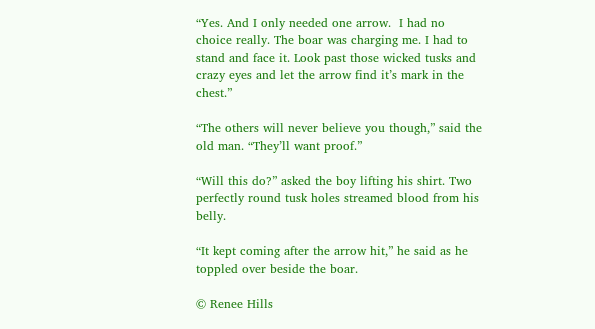“Yes. And I only needed one arrow.  I had no choice really. The boar was charging me. I had to stand and face it. Look past those wicked tusks and crazy eyes and let the arrow find it’s mark in the chest.”

“The others will never believe you though,” said the old man. “They’ll want proof.”

“Will this do?” asked the boy lifting his shirt. Two perfectly round tusk holes streamed blood from his belly.

“It kept coming after the arrow hit,” he said as he toppled over beside the boar.

© Renee Hills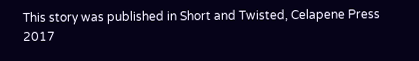This story was published in Short and Twisted, Celapene Press 2017